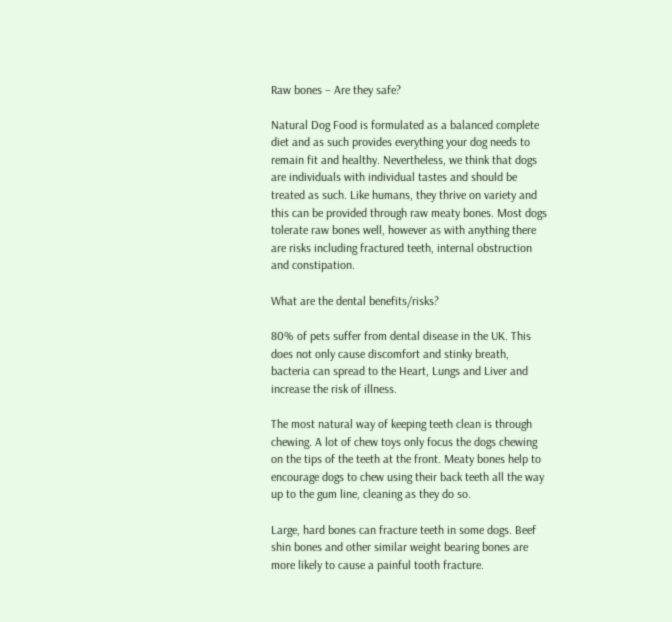Raw bones – Are they safe?

Natural Dog Food is formulated as a balanced complete diet and as such provides everything your dog needs to remain fit and healthy. Nevertheless, we think that dogs are individuals with individual tastes and should be treated as such. Like humans, they thrive on variety and this can be provided through raw meaty bones. Most dogs tolerate raw bones well, however as with anything there are risks including fractured teeth, internal obstruction and constipation.

What are the dental benefits/risks?

80% of pets suffer from dental disease in the UK. This does not only cause discomfort and stinky breath, bacteria can spread to the Heart, Lungs and Liver and increase the risk of illness.

The most natural way of keeping teeth clean is through chewing. A lot of chew toys only focus the dogs chewing on the tips of the teeth at the front. Meaty bones help to encourage dogs to chew using their back teeth all the way up to the gum line, cleaning as they do so.

Large, hard bones can fracture teeth in some dogs. Beef shin bones and other similar weight bearing bones are more likely to cause a painful tooth fracture.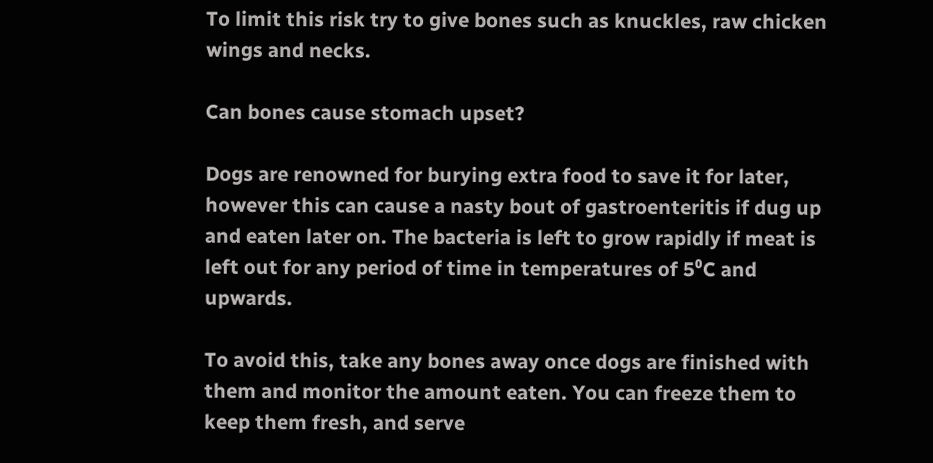To limit this risk try to give bones such as knuckles, raw chicken wings and necks.

Can bones cause stomach upset?

Dogs are renowned for burying extra food to save it for later, however this can cause a nasty bout of gastroenteritis if dug up and eaten later on. The bacteria is left to grow rapidly if meat is left out for any period of time in temperatures of 5⁰C and upwards.

To avoid this, take any bones away once dogs are finished with them and monitor the amount eaten. You can freeze them to keep them fresh, and serve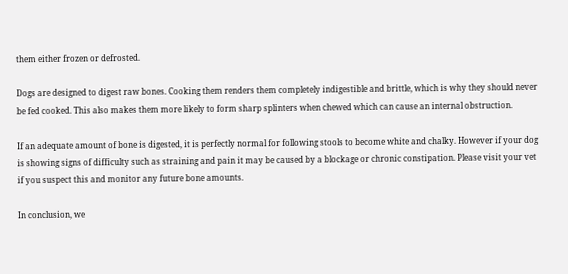them either frozen or defrosted.

Dogs are designed to digest raw bones. Cooking them renders them completely indigestible and brittle, which is why they should never be fed cooked. This also makes them more likely to form sharp splinters when chewed which can cause an internal obstruction.

If an adequate amount of bone is digested, it is perfectly normal for following stools to become white and chalky. However if your dog is showing signs of difficulty such as straining and pain it may be caused by a blockage or chronic constipation. Please visit your vet if you suspect this and monitor any future bone amounts.

In conclusion, we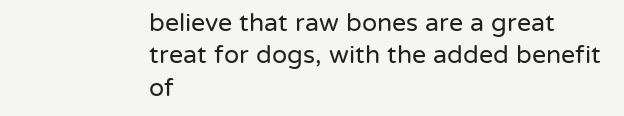believe that raw bones are a great treat for dogs, with the added benefit of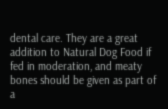dental care. They are a great addition to Natural Dog Food if fed in moderation, and meaty bones should be given as part of a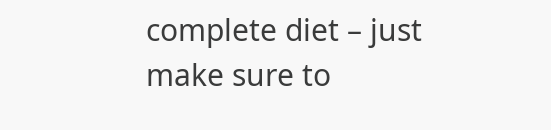complete diet – just make sure to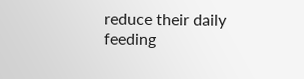reduce their daily feeding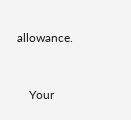allowance.


    Your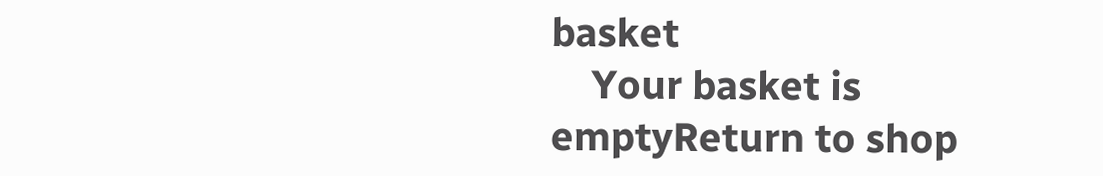basket
    Your basket is emptyReturn to shop